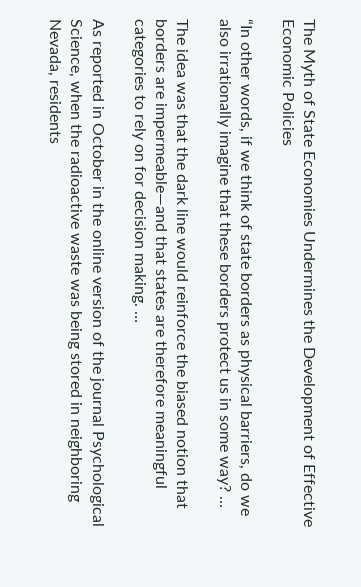The Myth of State Economies Undermines the Development of Effective Economic Policies

“In other words, if we think of state borders as physical barriers, do we also irrationally imagine that these borders protect us in some way? …

The idea was that the dark line would reinforce the biased notion that borders are impermeable—and that states are therefore meaningful categories to rely on for decision making. …

As reported in October in the online version of the journal Psychological Science, when the radioactive waste was being stored in neighboring Nevada, residents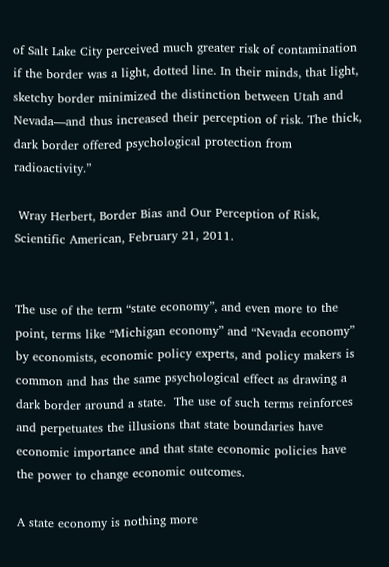of Salt Lake City perceived much greater risk of contamination if the border was a light, dotted line. In their minds, that light, sketchy border minimized the distinction between Utah and Nevada—and thus increased their perception of risk. The thick, dark border offered psychological protection from radioactivity.”

 Wray Herbert, Border Bias and Our Perception of Risk, Scientific American, February 21, 2011.


The use of the term “state economy”, and even more to the point, terms like “Michigan economy” and “Nevada economy” by economists, economic policy experts, and policy makers is common and has the same psychological effect as drawing a dark border around a state.  The use of such terms reinforces and perpetuates the illusions that state boundaries have economic importance and that state economic policies have the power to change economic outcomes.

A state economy is nothing more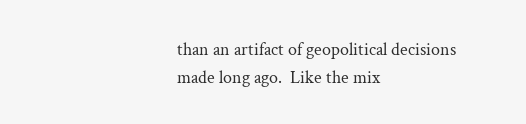than an artifact of geopolitical decisions made long ago.  Like the mix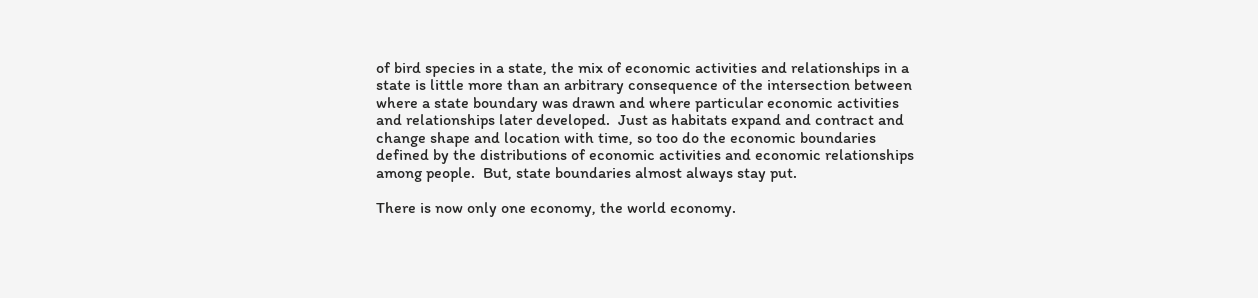of bird species in a state, the mix of economic activities and relationships in a state is little more than an arbitrary consequence of the intersection between where a state boundary was drawn and where particular economic activities and relationships later developed.  Just as habitats expand and contract and change shape and location with time, so too do the economic boundaries defined by the distributions of economic activities and economic relationships among people.  But, state boundaries almost always stay put.

There is now only one economy, the world economy.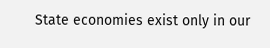State economies exist only in our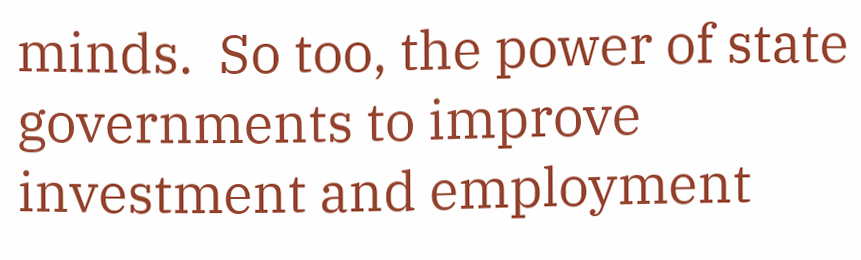minds.  So too, the power of state governments to improve investment and employment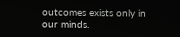outcomes exists only in our minds.